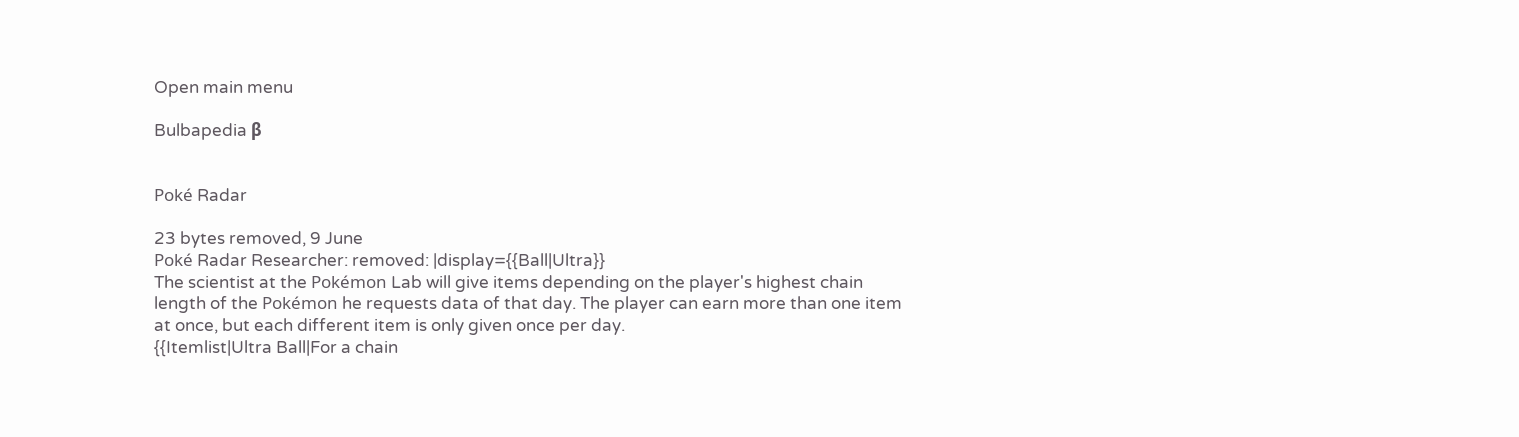Open main menu

Bulbapedia β


Poké Radar

23 bytes removed, 9 June
Poké Radar Researcher: removed: |display={{Ball|Ultra}}
The scientist at the Pokémon Lab will give items depending on the player's highest chain length of the Pokémon he requests data of that day. The player can earn more than one item at once, but each different item is only given once per day.
{{Itemlist|Ultra Ball|For a chain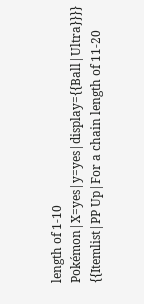length of 1-10 Pokémon|X=yes|y=yes|display={{Ball|Ultra}}}}
{{Itemlist|PP Up|For a chain length of 11-20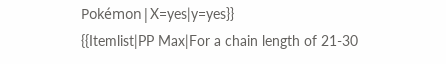Pokémon|X=yes|y=yes}}
{{Itemlist|PP Max|For a chain length of 21-30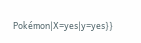Pokémon|X=yes|y=yes}}